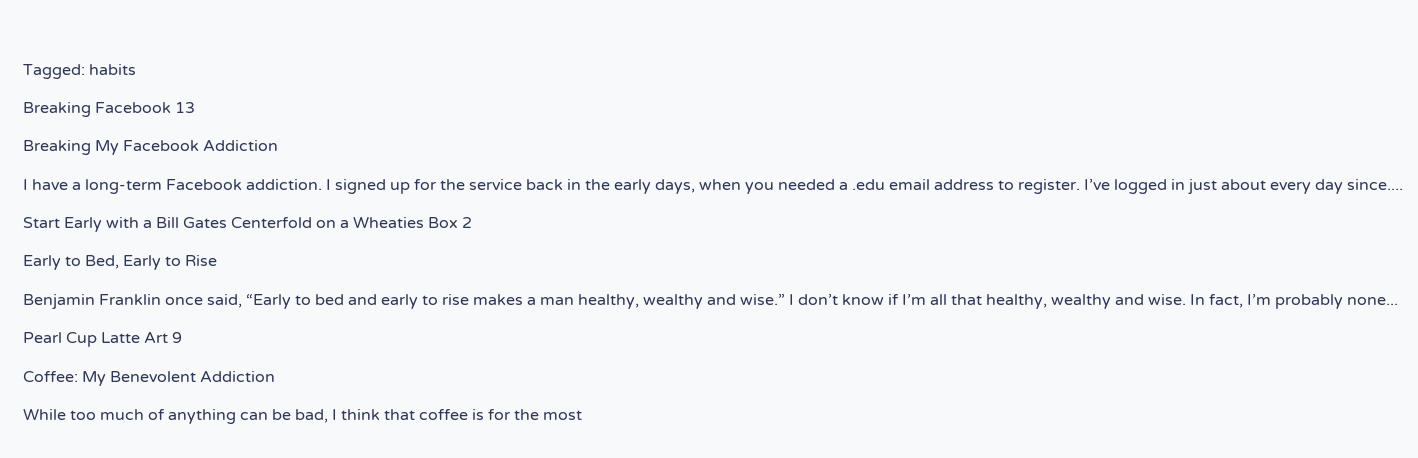Tagged: habits

Breaking Facebook 13

Breaking My Facebook Addiction

I have a long-term Facebook addiction. I signed up for the service back in the early days, when you needed a .edu email address to register. I’ve logged in just about every day since....

Start Early with a Bill Gates Centerfold on a Wheaties Box 2

Early to Bed, Early to Rise

Benjamin Franklin once said, “Early to bed and early to rise makes a man healthy, wealthy and wise.” I don’t know if I’m all that healthy, wealthy and wise. In fact, I’m probably none...

Pearl Cup Latte Art 9

Coffee: My Benevolent Addiction

While too much of anything can be bad, I think that coffee is for the most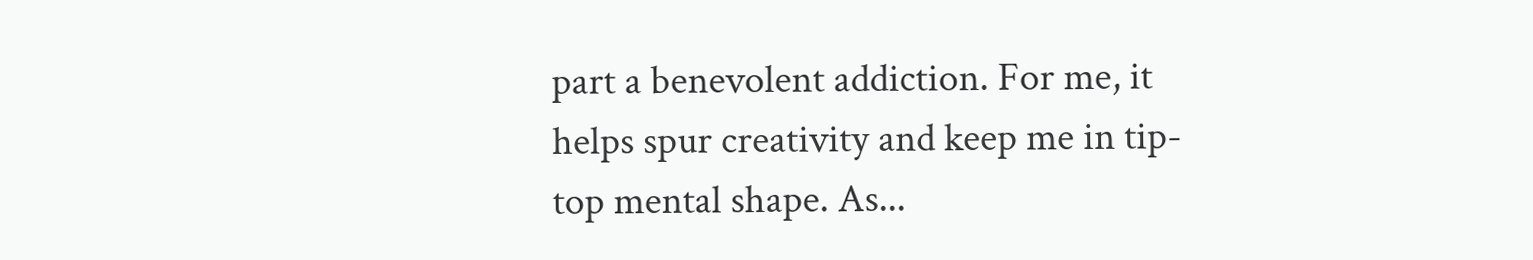part a benevolent addiction. For me, it helps spur creativity and keep me in tip-top mental shape. As...